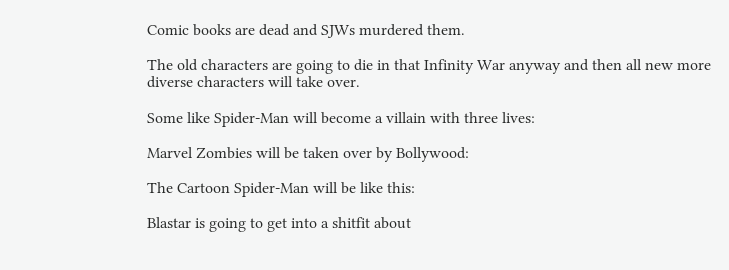Comic books are dead and SJWs murdered them.

The old characters are going to die in that Infinity War anyway and then all new more diverse characters will take over.

Some like Spider-Man will become a villain with three lives:

Marvel Zombies will be taken over by Bollywood:

The Cartoon Spider-Man will be like this:

Blastar is going to get into a shitfit about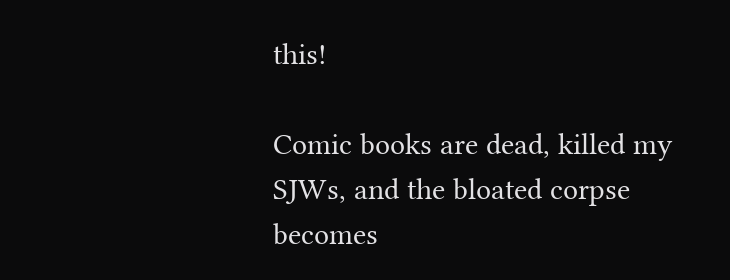this!

Comic books are dead, killed my SJWs, and the bloated corpse becomes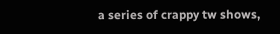a series of crappy tw shows,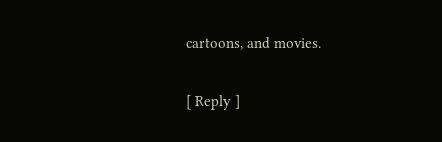cartoons, and movies.

[ Reply ]